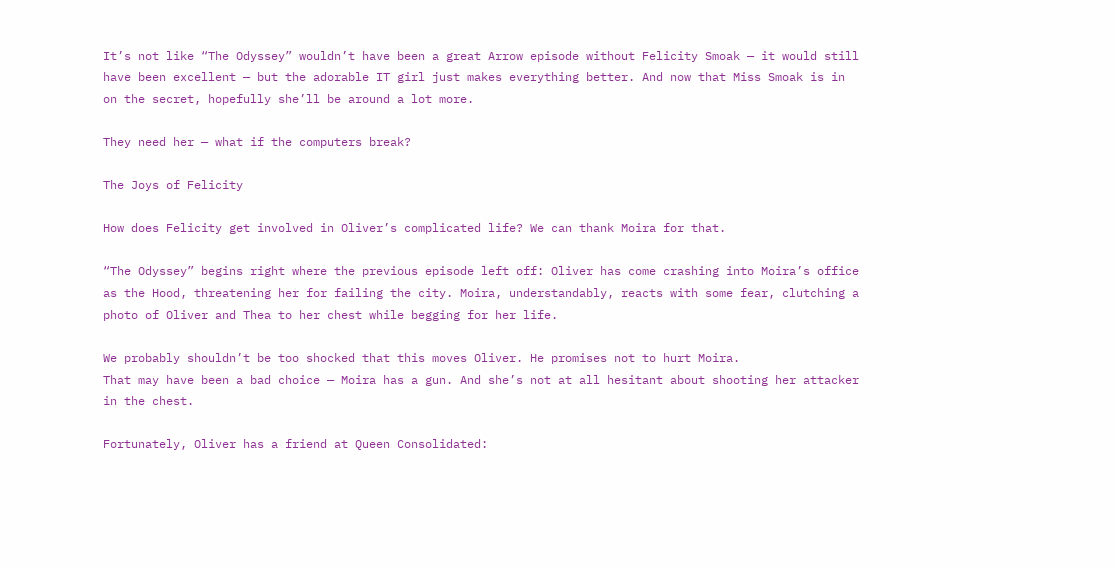It’s not like “The Odyssey” wouldn’t have been a great Arrow episode without Felicity Smoak — it would still have been excellent — but the adorable IT girl just makes everything better. And now that Miss Smoak is in on the secret, hopefully she’ll be around a lot more.

They need her — what if the computers break?

The Joys of Felicity

How does Felicity get involved in Oliver’s complicated life? We can thank Moira for that.

“The Odyssey” begins right where the previous episode left off: Oliver has come crashing into Moira’s office as the Hood, threatening her for failing the city. Moira, understandably, reacts with some fear, clutching a photo of Oliver and Thea to her chest while begging for her life.

We probably shouldn’t be too shocked that this moves Oliver. He promises not to hurt Moira.
That may have been a bad choice — Moira has a gun. And she’s not at all hesitant about shooting her attacker in the chest.

Fortunately, Oliver has a friend at Queen Consolidated: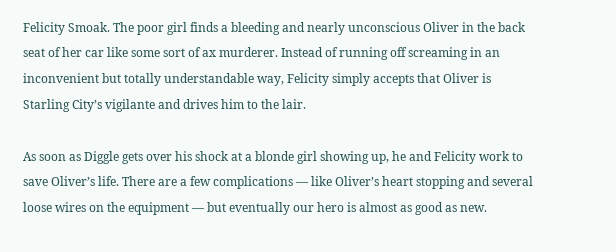Felicity Smoak. The poor girl finds a bleeding and nearly unconscious Oliver in the back seat of her car like some sort of ax murderer. Instead of running off screaming in an inconvenient but totally understandable way, Felicity simply accepts that Oliver is Starling City’s vigilante and drives him to the lair.

As soon as Diggle gets over his shock at a blonde girl showing up, he and Felicity work to save Oliver’s life. There are a few complications — like Oliver’s heart stopping and several loose wires on the equipment — but eventually our hero is almost as good as new.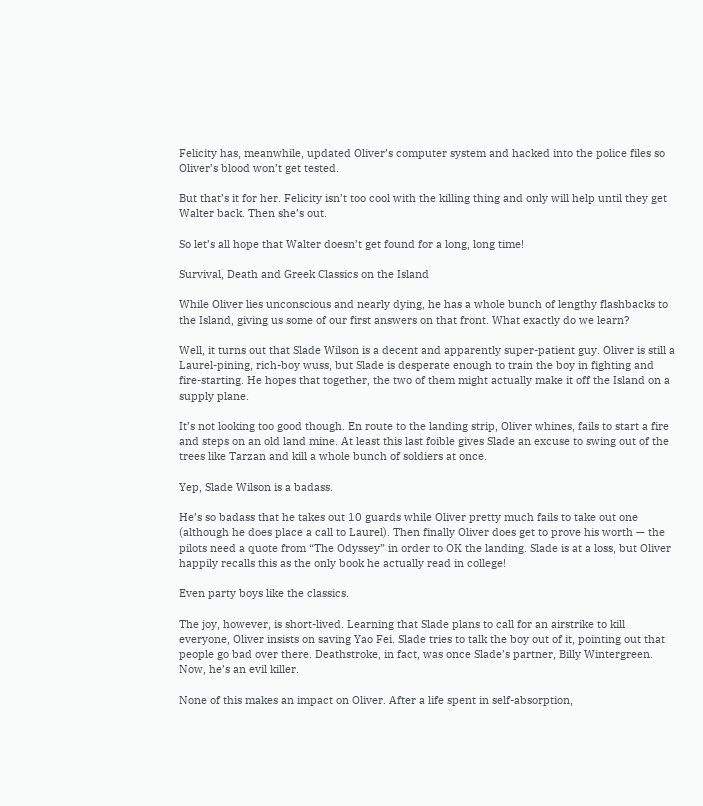Felicity has, meanwhile, updated Oliver’s computer system and hacked into the police files so Oliver’s blood won’t get tested.

But that’s it for her. Felicity isn’t too cool with the killing thing and only will help until they get Walter back. Then she’s out.

So let’s all hope that Walter doesn’t get found for a long, long time!

Survival, Death and Greek Classics on the Island

While Oliver lies unconscious and nearly dying, he has a whole bunch of lengthy flashbacks to the Island, giving us some of our first answers on that front. What exactly do we learn?

Well, it turns out that Slade Wilson is a decent and apparently super-patient guy. Oliver is still a Laurel-pining, rich-boy wuss, but Slade is desperate enough to train the boy in fighting and fire-starting. He hopes that together, the two of them might actually make it off the Island on a supply plane.

It’s not looking too good though. En route to the landing strip, Oliver whines, fails to start a fire and steps on an old land mine. At least this last foible gives Slade an excuse to swing out of the trees like Tarzan and kill a whole bunch of soldiers at once.

Yep, Slade Wilson is a badass.

He’s so badass that he takes out 10 guards while Oliver pretty much fails to take out one (although he does place a call to Laurel). Then finally Oliver does get to prove his worth — the pilots need a quote from “The Odyssey” in order to OK the landing. Slade is at a loss, but Oliver happily recalls this as the only book he actually read in college!

Even party boys like the classics.

The joy, however, is short-lived. Learning that Slade plans to call for an airstrike to kill everyone, Oliver insists on saving Yao Fei. Slade tries to talk the boy out of it, pointing out that people go bad over there. Deathstroke, in fact, was once Slade’s partner, Billy Wintergreen. Now, he’s an evil killer.

None of this makes an impact on Oliver. After a life spent in self-absorption,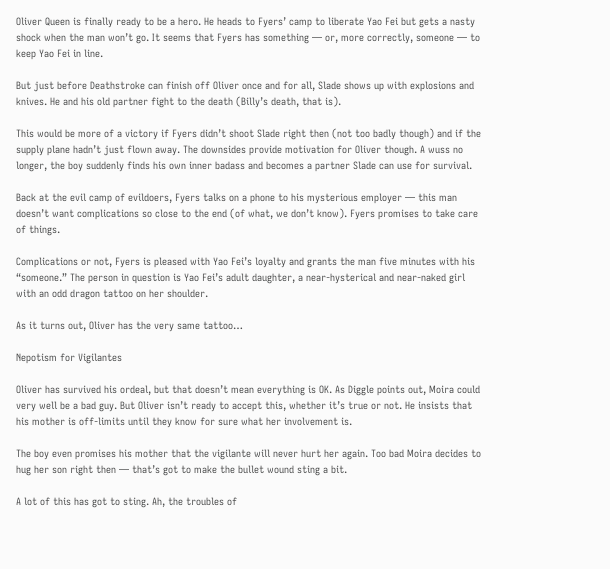Oliver Queen is finally ready to be a hero. He heads to Fyers’ camp to liberate Yao Fei but gets a nasty shock when the man won’t go. It seems that Fyers has something — or, more correctly, someone — to keep Yao Fei in line.

But just before Deathstroke can finish off Oliver once and for all, Slade shows up with explosions and knives. He and his old partner fight to the death (Billy’s death, that is).

This would be more of a victory if Fyers didn’t shoot Slade right then (not too badly though) and if the supply plane hadn’t just flown away. The downsides provide motivation for Oliver though. A wuss no longer, the boy suddenly finds his own inner badass and becomes a partner Slade can use for survival.

Back at the evil camp of evildoers, Fyers talks on a phone to his mysterious employer — this man doesn’t want complications so close to the end (of what, we don’t know). Fyers promises to take care of things.

Complications or not, Fyers is pleased with Yao Fei’s loyalty and grants the man five minutes with his “someone.” The person in question is Yao Fei’s adult daughter, a near-hysterical and near-naked girl with an odd dragon tattoo on her shoulder.

As it turns out, Oliver has the very same tattoo…

Nepotism for Vigilantes

Oliver has survived his ordeal, but that doesn’t mean everything is OK. As Diggle points out, Moira could very well be a bad guy. But Oliver isn’t ready to accept this, whether it’s true or not. He insists that his mother is off-limits until they know for sure what her involvement is.

The boy even promises his mother that the vigilante will never hurt her again. Too bad Moira decides to hug her son right then — that’s got to make the bullet wound sting a bit.

A lot of this has got to sting. Ah, the troubles of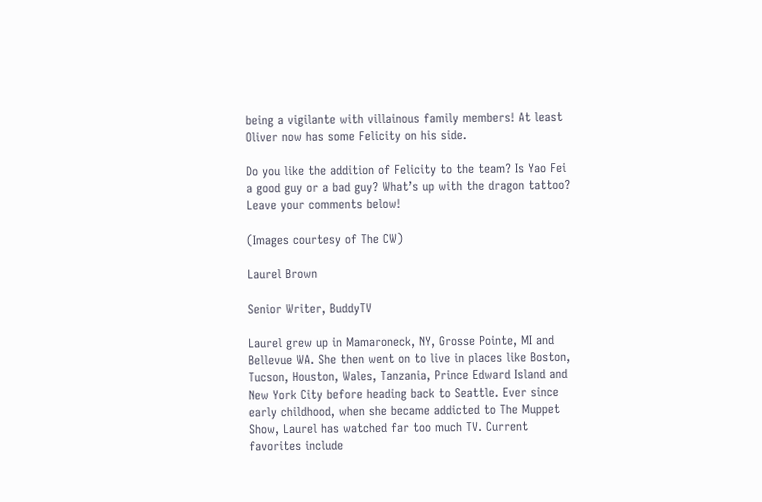being a vigilante with villainous family members! At least Oliver now has some Felicity on his side.

Do you like the addition of Felicity to the team? Is Yao Fei a good guy or a bad guy? What’s up with the dragon tattoo? Leave your comments below!

(Images courtesy of The CW)

Laurel Brown

Senior Writer, BuddyTV

Laurel grew up in Mamaroneck, NY, Grosse Pointe, MI and Bellevue WA. She then went on to live in places like Boston, Tucson, Houston, Wales, Tanzania, Prince Edward Island and New York City before heading back to Seattle. Ever since early childhood, when she became addicted to The Muppet Show, Laurel has watched far too much TV. Current favorites include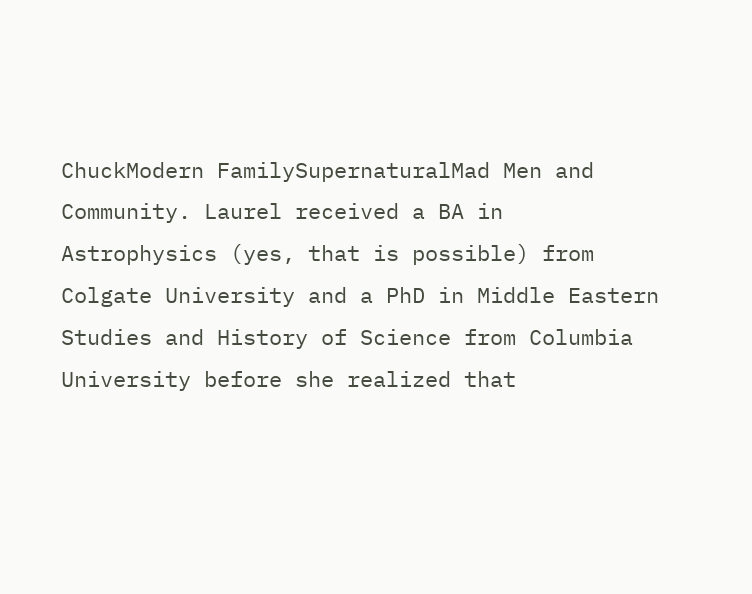ChuckModern FamilySupernaturalMad Men and Community. Laurel received a BA in Astrophysics (yes, that is possible) from Colgate University and a PhD in Middle Eastern Studies and History of Science from Columbia University before she realized that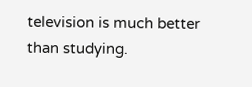television is much better than studying.